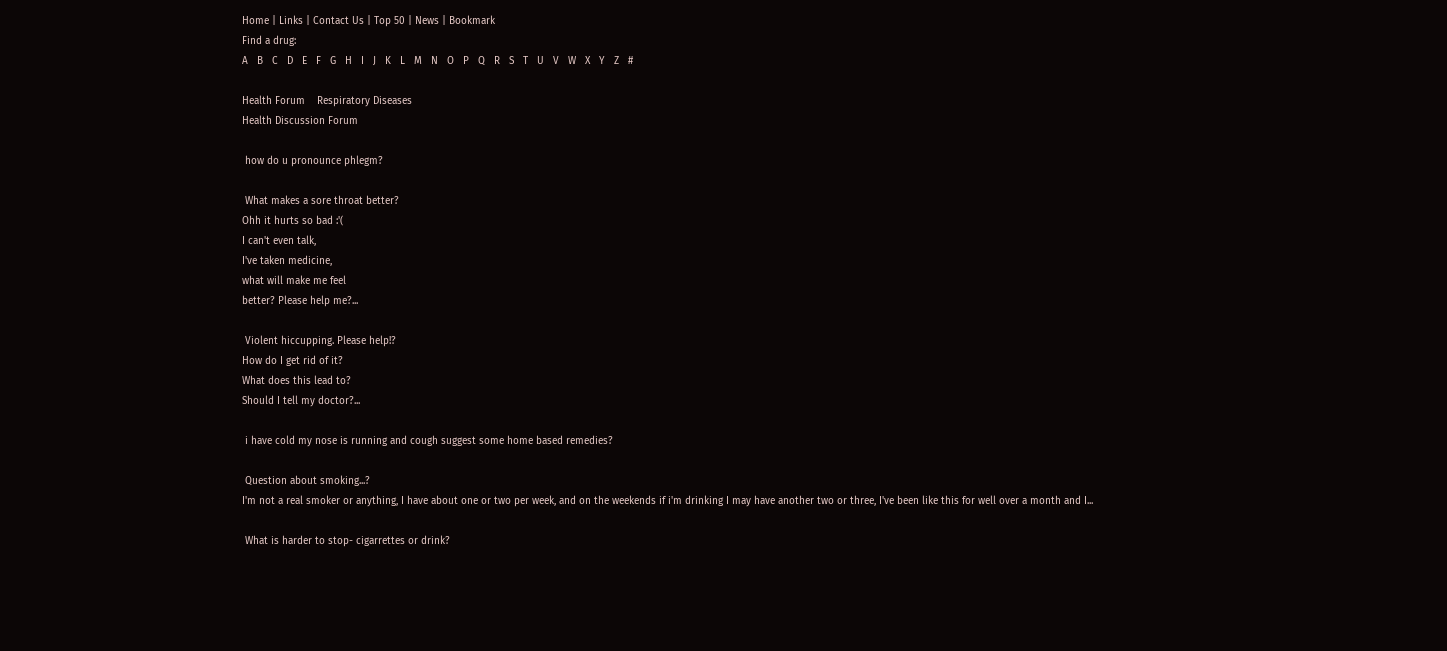Home | Links | Contact Us | Top 50 | News | Bookmark
Find a drug:
A   B   C   D   E   F   G   H   I   J   K   L   M   N   O   P   Q   R   S   T   U   V   W   X   Y   Z   #

Health Forum    Respiratory Diseases
Health Discussion Forum

 how do u pronounce phlegm?

 What makes a sore throat better?
Ohh it hurts so bad :'(
I can't even talk,
I've taken medicine,
what will make me feel
better? Please help me?...

 Violent hiccupping. Please help!?
How do I get rid of it?
What does this lead to?
Should I tell my doctor?...

 i have cold my nose is running and cough suggest some home based remedies?

 Question about smoking...?
I'm not a real smoker or anything, I have about one or two per week, and on the weekends if i'm drinking I may have another two or three, I've been like this for well over a month and I...

 What is harder to stop- cigarrettes or drink?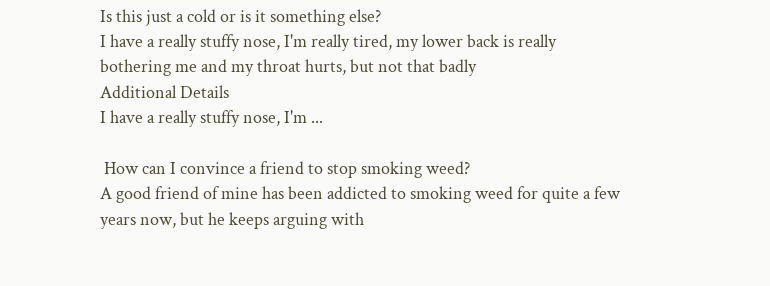Is this just a cold or is it something else?
I have a really stuffy nose, I'm really tired, my lower back is really bothering me and my throat hurts, but not that badly
Additional Details
I have a really stuffy nose, I'm ...

 How can I convince a friend to stop smoking weed?
A good friend of mine has been addicted to smoking weed for quite a few years now, but he keeps arguing with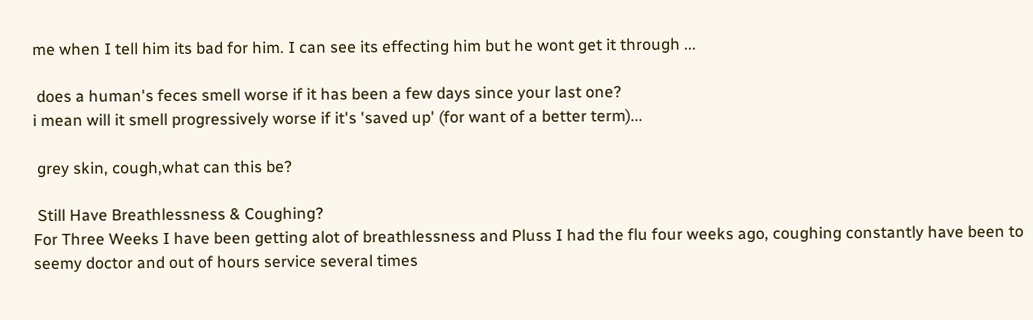me when I tell him its bad for him. I can see its effecting him but he wont get it through ...

 does a human's feces smell worse if it has been a few days since your last one?
i mean will it smell progressively worse if it's 'saved up' (for want of a better term)...

 grey skin, cough,what can this be?

 Still Have Breathlessness & Coughing?
For Three Weeks I have been getting alot of breathlessness and Pluss I had the flu four weeks ago, coughing constantly have been to seemy doctor and out of hours service several times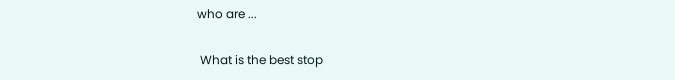who are ...

 What is the best stop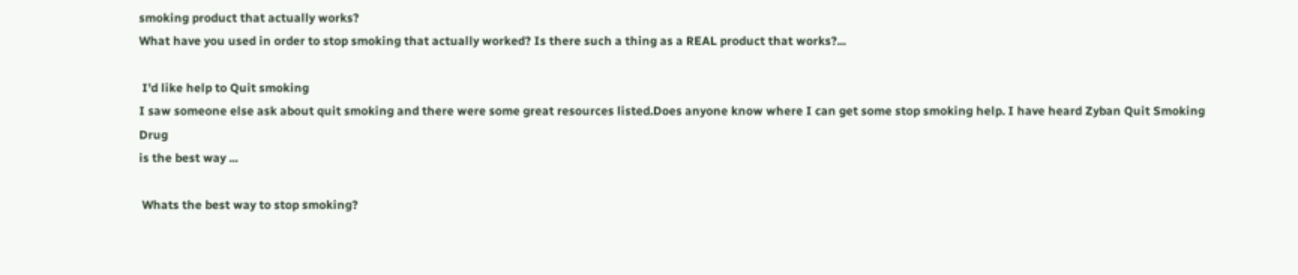smoking product that actually works?
What have you used in order to stop smoking that actually worked? Is there such a thing as a REAL product that works?...

 I'd like help to Quit smoking
I saw someone else ask about quit smoking and there were some great resources listed.Does anyone know where I can get some stop smoking help. I have heard Zyban Quit Smoking Drug
is the best way ...

 Whats the best way to stop smoking?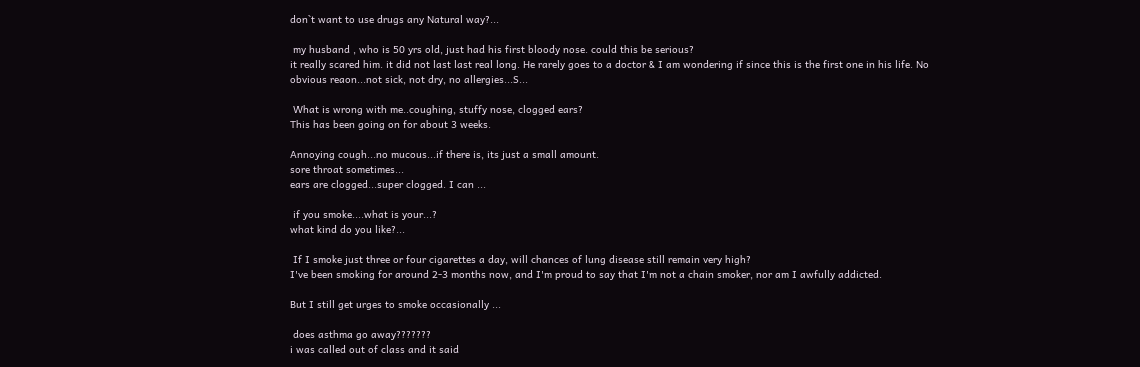don`t want to use drugs any Natural way?...

 my husband , who is 50 yrs old, just had his first bloody nose. could this be serious?
it really scared him. it did not last last real long. He rarely goes to a doctor & I am wondering if since this is the first one in his life. No obvious reaon...not sick, not dry, no allergies...S...

 What is wrong with me..coughing, stuffy nose, clogged ears?
This has been going on for about 3 weeks.

Annoying cough...no mucous...if there is, its just a small amount.
sore throat sometimes...
ears are clogged...super clogged. I can ...

 if you smoke....what is your...?
what kind do you like?...

 If I smoke just three or four cigarettes a day, will chances of lung disease still remain very high?
I've been smoking for around 2-3 months now, and I'm proud to say that I'm not a chain smoker, nor am I awfully addicted.

But I still get urges to smoke occasionally ...

 does asthma go away???????
i was called out of class and it said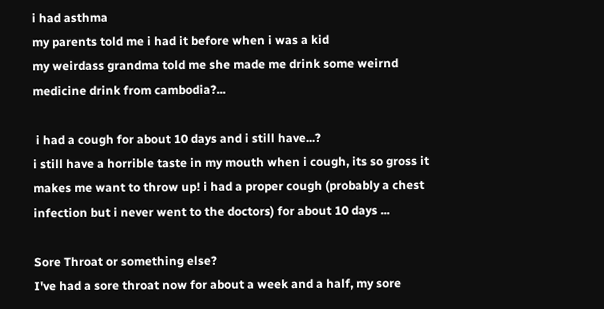i had asthma
my parents told me i had it before when i was a kid
my weirdass grandma told me she made me drink some weirnd medicine drink from cambodia?...

 i had a cough for about 10 days and i still have...?
i still have a horrible taste in my mouth when i cough, its so gross it makes me want to throw up! i had a proper cough (probably a chest infection but i never went to the doctors) for about 10 days ...

Sore Throat or something else?
I've had a sore throat now for about a week and a half, my sore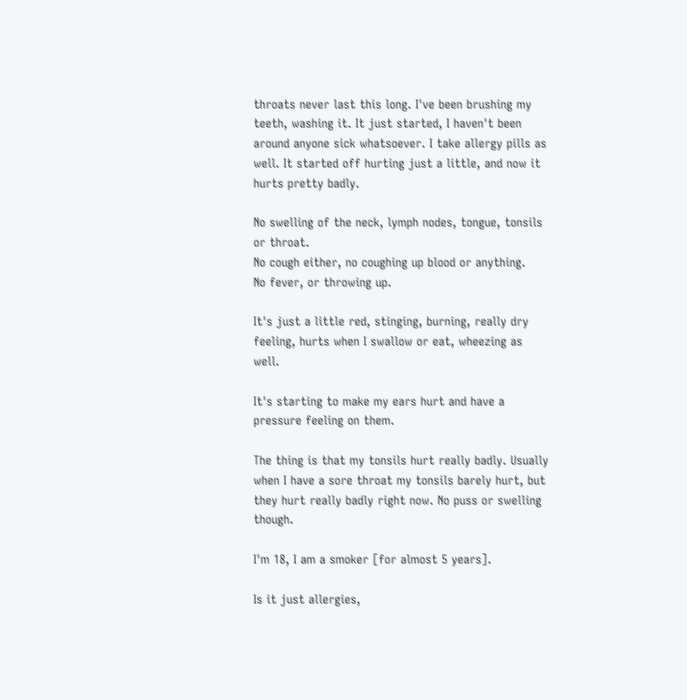throats never last this long. I've been brushing my teeth, washing it. It just started, I haven't been around anyone sick whatsoever. I take allergy pills as well. It started off hurting just a little, and now it hurts pretty badly.

No swelling of the neck, lymph nodes, tongue, tonsils or throat.
No cough either, no coughing up blood or anything.
No fever, or throwing up.

It's just a little red, stinging, burning, really dry feeling, hurts when I swallow or eat, wheezing as well.

It's starting to make my ears hurt and have a pressure feeling on them.

The thing is that my tonsils hurt really badly. Usually when I have a sore throat my tonsils barely hurt, but they hurt really badly right now. No puss or swelling though.

I'm 18, I am a smoker [for almost 5 years].

Is it just allergies,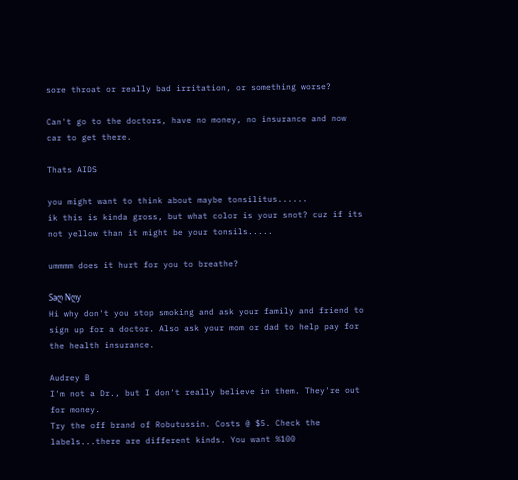sore throat or really bad irritation, or something worse?

Can't go to the doctors, have no money, no insurance and now car to get there.

Thats AIDS

you might want to think about maybe tonsilitus......
ik this is kinda gross, but what color is your snot? cuz if its not yellow than it might be your tonsils.....

ummmm does it hurt for you to breathe?

Saღ Nღy
Hi why don't you stop smoking and ask your family and friend to sign up for a doctor. Also ask your mom or dad to help pay for the health insurance.

Audrey B
I'm not a Dr., but I don't really believe in them. They're out for money.
Try the off brand of Robutussin. Costs @ $5. Check the labels...there are different kinds. You want %100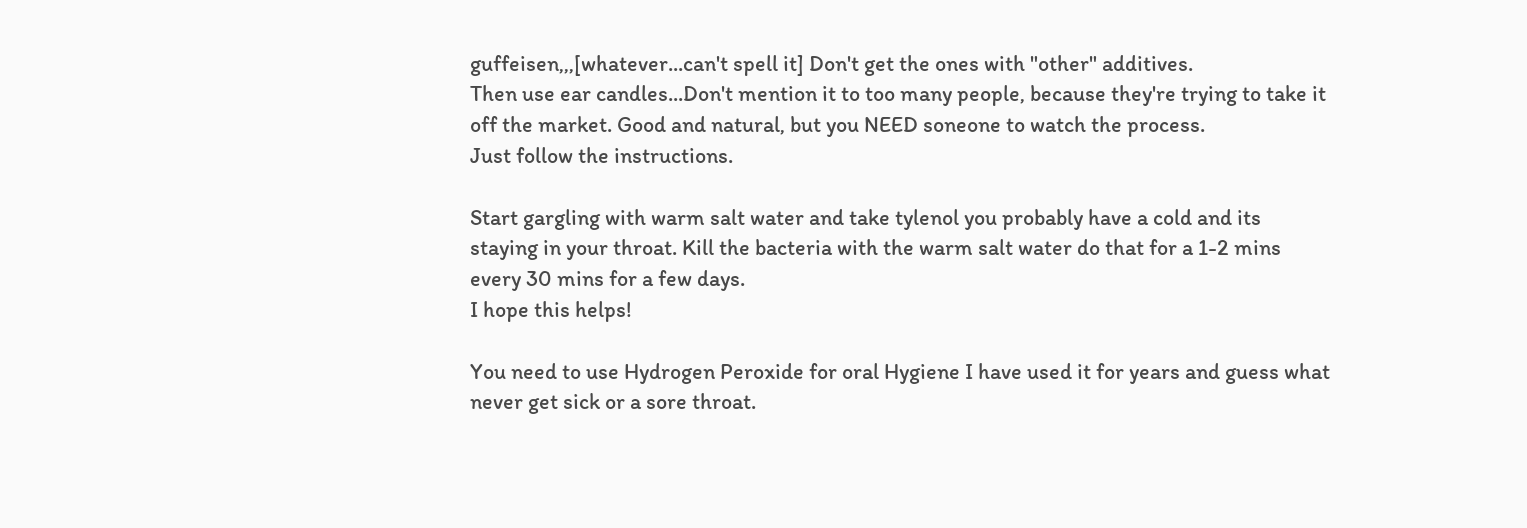guffeisen,,,[whatever...can't spell it] Don't get the ones with "other" additives.
Then use ear candles...Don't mention it to too many people, because they're trying to take it off the market. Good and natural, but you NEED soneone to watch the process.
Just follow the instructions.

Start gargling with warm salt water and take tylenol you probably have a cold and its staying in your throat. Kill the bacteria with the warm salt water do that for a 1-2 mins every 30 mins for a few days.
I hope this helps!

You need to use Hydrogen Peroxide for oral Hygiene I have used it for years and guess what never get sick or a sore throat.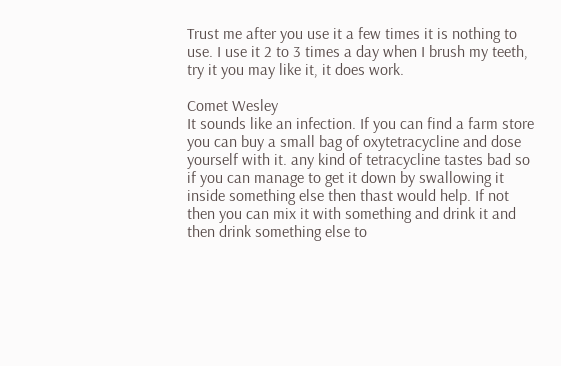Trust me after you use it a few times it is nothing to use. I use it 2 to 3 times a day when I brush my teeth, try it you may like it, it does work.

Comet Wesley
It sounds like an infection. If you can find a farm store you can buy a small bag of oxytetracycline and dose yourself with it. any kind of tetracycline tastes bad so if you can manage to get it down by swallowing it inside something else then thast would help. If not then you can mix it with something and drink it and then drink something else to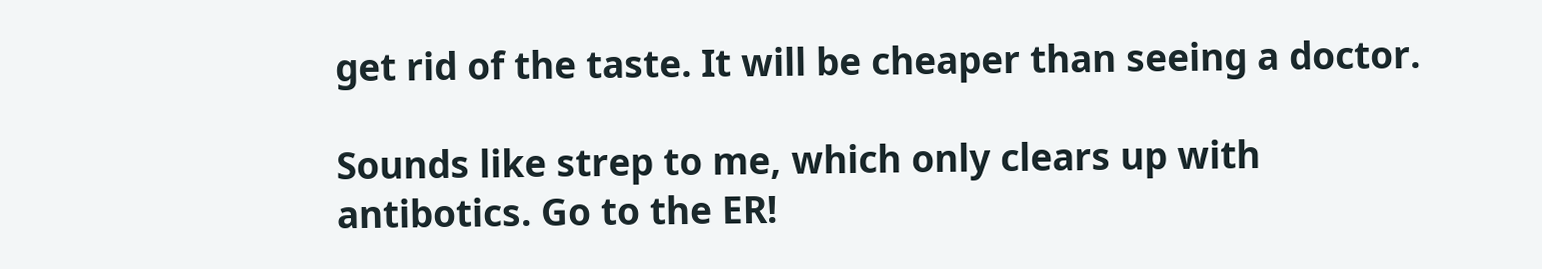get rid of the taste. It will be cheaper than seeing a doctor.

Sounds like strep to me, which only clears up with antibotics. Go to the ER!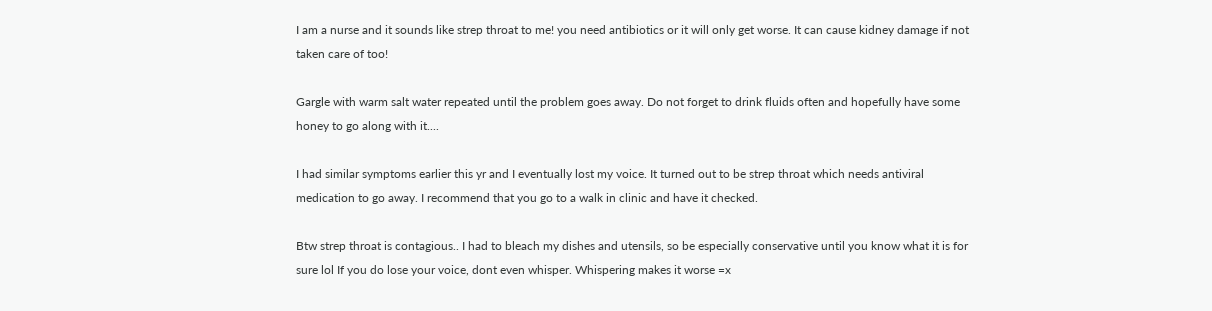I am a nurse and it sounds like strep throat to me! you need antibiotics or it will only get worse. It can cause kidney damage if not taken care of too!

Gargle with warm salt water repeated until the problem goes away. Do not forget to drink fluids often and hopefully have some honey to go along with it....

I had similar symptoms earlier this yr and I eventually lost my voice. It turned out to be strep throat which needs antiviral medication to go away. I recommend that you go to a walk in clinic and have it checked.

Btw strep throat is contagious.. I had to bleach my dishes and utensils, so be especially conservative until you know what it is for sure lol If you do lose your voice, dont even whisper. Whispering makes it worse =x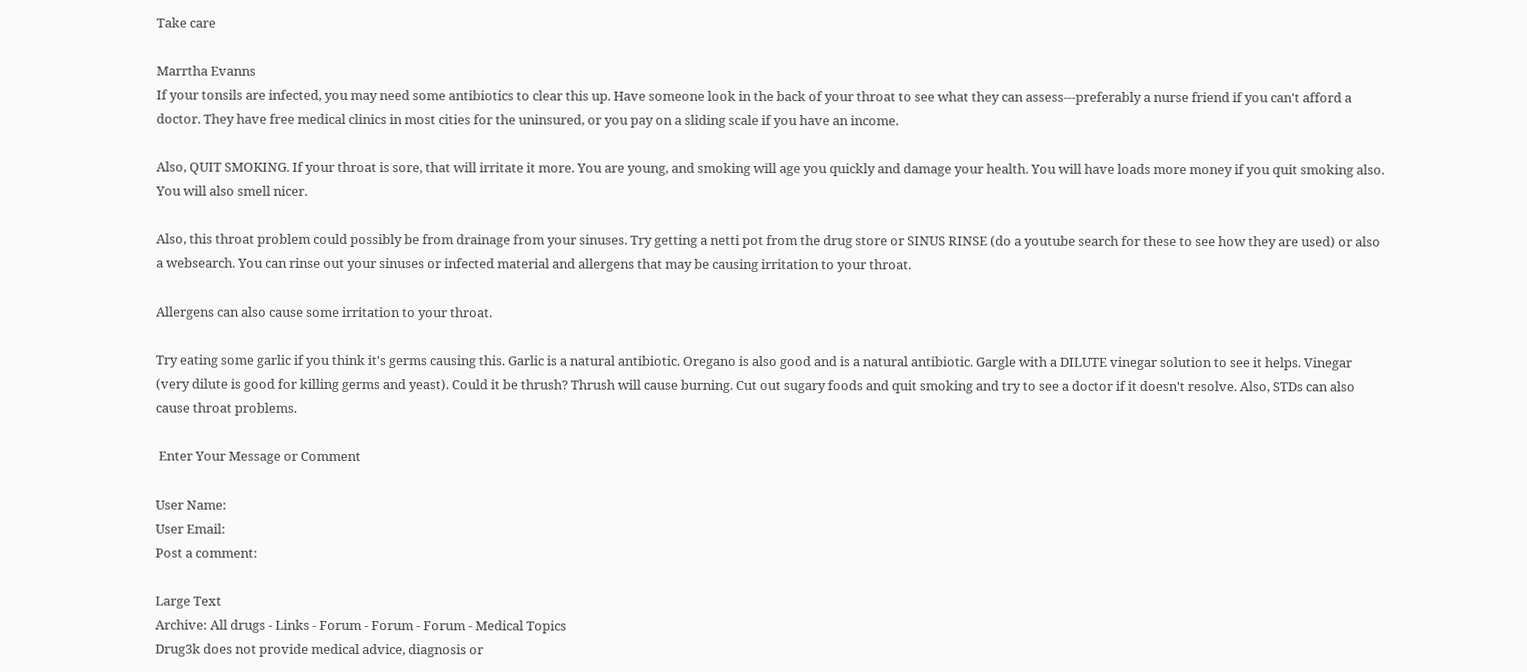Take care

Marrtha Evanns
If your tonsils are infected, you may need some antibiotics to clear this up. Have someone look in the back of your throat to see what they can assess---preferably a nurse friend if you can't afford a doctor. They have free medical clinics in most cities for the uninsured, or you pay on a sliding scale if you have an income.

Also, QUIT SMOKING. If your throat is sore, that will irritate it more. You are young, and smoking will age you quickly and damage your health. You will have loads more money if you quit smoking also. You will also smell nicer.

Also, this throat problem could possibly be from drainage from your sinuses. Try getting a netti pot from the drug store or SINUS RINSE (do a youtube search for these to see how they are used) or also a websearch. You can rinse out your sinuses or infected material and allergens that may be causing irritation to your throat.

Allergens can also cause some irritation to your throat.

Try eating some garlic if you think it's germs causing this. Garlic is a natural antibiotic. Oregano is also good and is a natural antibiotic. Gargle with a DILUTE vinegar solution to see it helps. Vinegar (very dilute is good for killing germs and yeast). Could it be thrush? Thrush will cause burning. Cut out sugary foods and quit smoking and try to see a doctor if it doesn't resolve. Also, STDs can also cause throat problems.

 Enter Your Message or Comment

User Name:
User Email:
Post a comment:

Large Text
Archive: All drugs - Links - Forum - Forum - Forum - Medical Topics
Drug3k does not provide medical advice, diagnosis or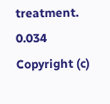treatment. 0.034
Copyright (c)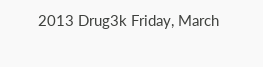2013 Drug3k Friday, March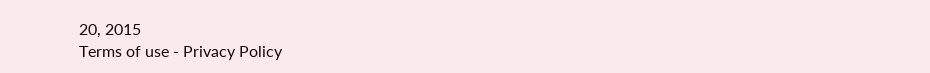20, 2015
Terms of use - Privacy Policy